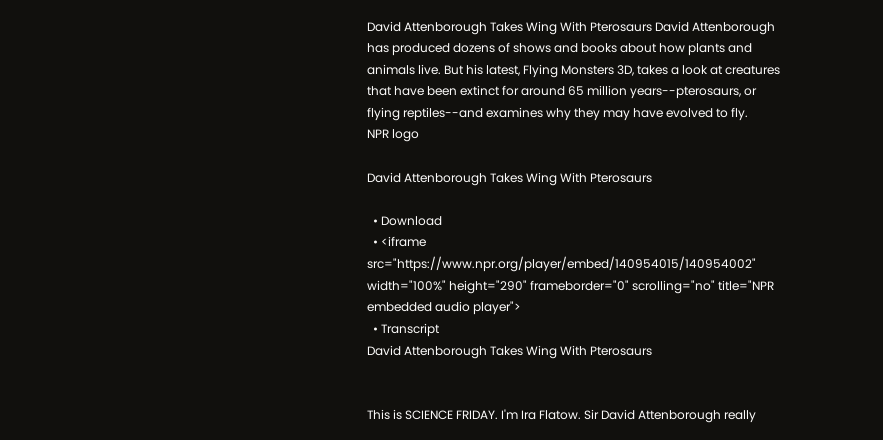David Attenborough Takes Wing With Pterosaurs David Attenborough has produced dozens of shows and books about how plants and animals live. But his latest, Flying Monsters 3D, takes a look at creatures that have been extinct for around 65 million years--pterosaurs, or flying reptiles--and examines why they may have evolved to fly.
NPR logo

David Attenborough Takes Wing With Pterosaurs

  • Download
  • <iframe src="https://www.npr.org/player/embed/140954015/140954002" width="100%" height="290" frameborder="0" scrolling="no" title="NPR embedded audio player">
  • Transcript
David Attenborough Takes Wing With Pterosaurs


This is SCIENCE FRIDAY. I'm Ira Flatow. Sir David Attenborough really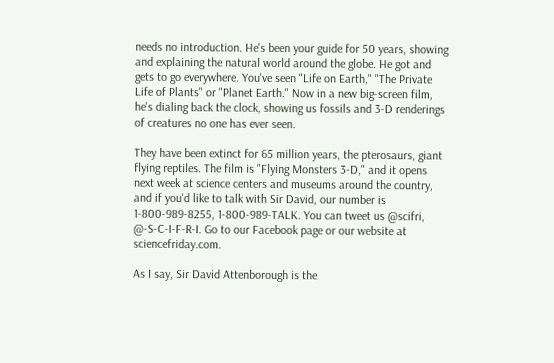needs no introduction. He's been your guide for 50 years, showing and explaining the natural world around the globe. He got and gets to go everywhere. You've seen "Life on Earth," "The Private Life of Plants" or "Planet Earth." Now in a new big-screen film, he's dialing back the clock, showing us fossils and 3-D renderings of creatures no one has ever seen.

They have been extinct for 65 million years, the pterosaurs, giant flying reptiles. The film is "Flying Monsters 3-D," and it opens next week at science centers and museums around the country, and if you'd like to talk with Sir David, our number is 1-800-989-8255, 1-800-989-TALK. You can tweet us @scifri, @-S-C-I-F-R-I. Go to our Facebook page or our website at sciencefriday.com.

As I say, Sir David Attenborough is the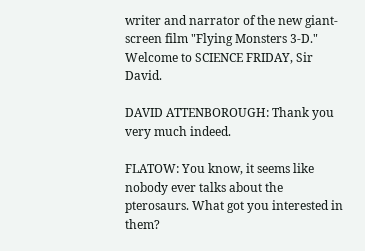writer and narrator of the new giant-screen film "Flying Monsters 3-D." Welcome to SCIENCE FRIDAY, Sir David.

DAVID ATTENBOROUGH: Thank you very much indeed.

FLATOW: You know, it seems like nobody ever talks about the pterosaurs. What got you interested in them?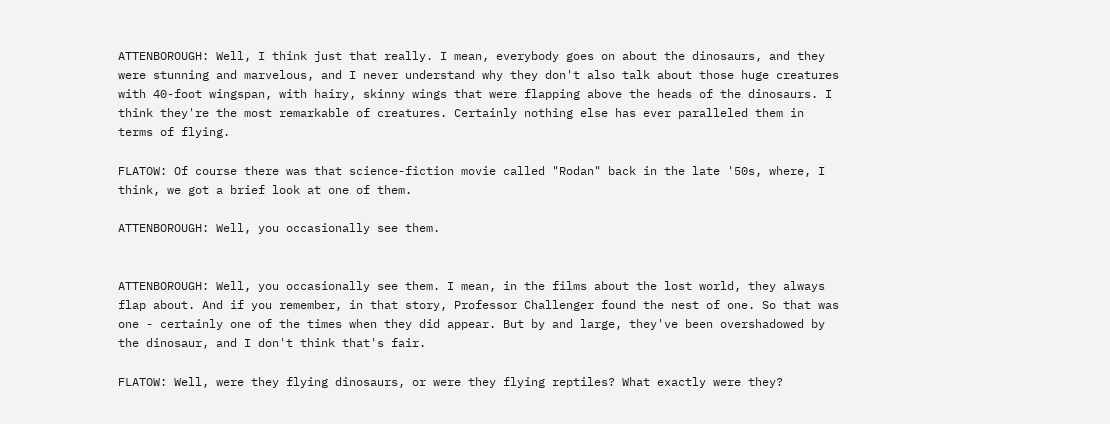ATTENBOROUGH: Well, I think just that really. I mean, everybody goes on about the dinosaurs, and they were stunning and marvelous, and I never understand why they don't also talk about those huge creatures with 40-foot wingspan, with hairy, skinny wings that were flapping above the heads of the dinosaurs. I think they're the most remarkable of creatures. Certainly nothing else has ever paralleled them in terms of flying.

FLATOW: Of course there was that science-fiction movie called "Rodan" back in the late '50s, where, I think, we got a brief look at one of them.

ATTENBOROUGH: Well, you occasionally see them.


ATTENBOROUGH: Well, you occasionally see them. I mean, in the films about the lost world, they always flap about. And if you remember, in that story, Professor Challenger found the nest of one. So that was one - certainly one of the times when they did appear. But by and large, they've been overshadowed by the dinosaur, and I don't think that's fair.

FLATOW: Well, were they flying dinosaurs, or were they flying reptiles? What exactly were they?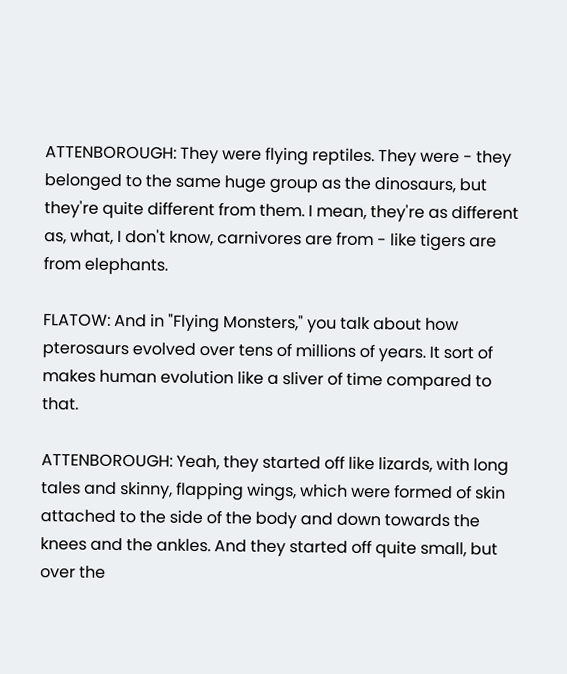ATTENBOROUGH: They were flying reptiles. They were - they belonged to the same huge group as the dinosaurs, but they're quite different from them. I mean, they're as different as, what, I don't know, carnivores are from - like tigers are from elephants.

FLATOW: And in "Flying Monsters," you talk about how pterosaurs evolved over tens of millions of years. It sort of makes human evolution like a sliver of time compared to that.

ATTENBOROUGH: Yeah, they started off like lizards, with long tales and skinny, flapping wings, which were formed of skin attached to the side of the body and down towards the knees and the ankles. And they started off quite small, but over the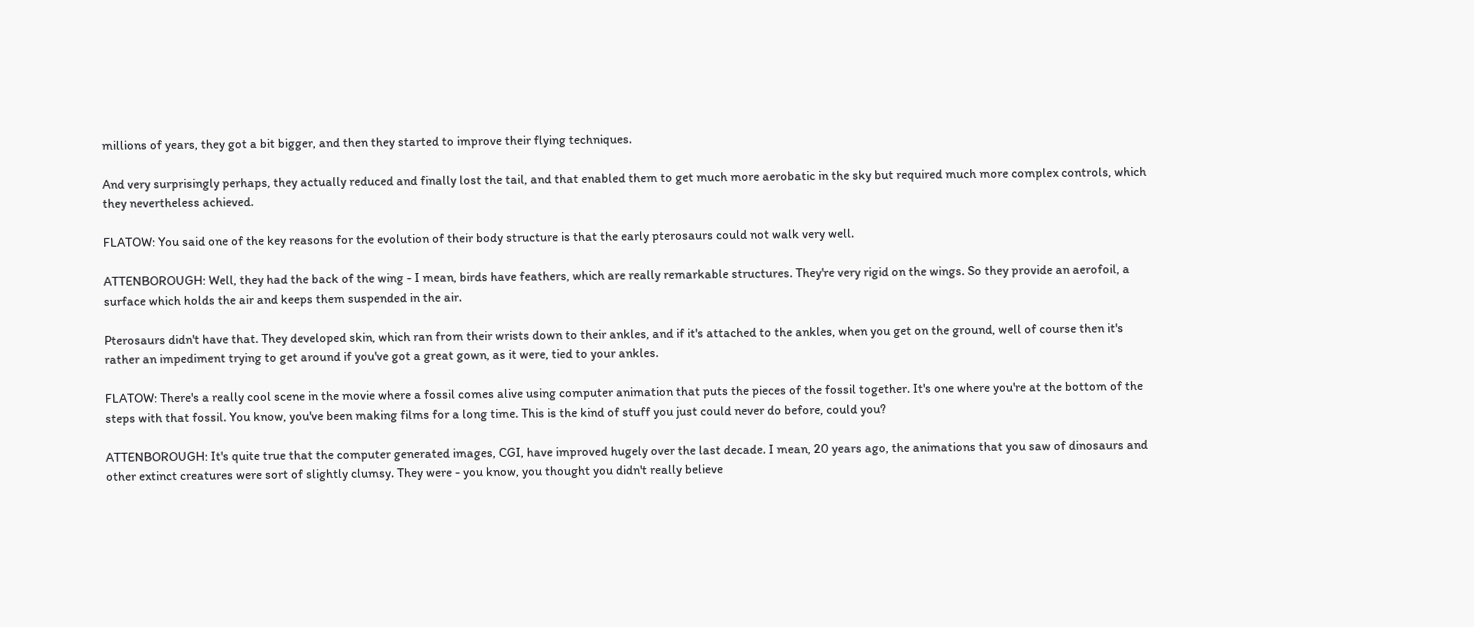millions of years, they got a bit bigger, and then they started to improve their flying techniques.

And very surprisingly perhaps, they actually reduced and finally lost the tail, and that enabled them to get much more aerobatic in the sky but required much more complex controls, which they nevertheless achieved.

FLATOW: You said one of the key reasons for the evolution of their body structure is that the early pterosaurs could not walk very well.

ATTENBOROUGH: Well, they had the back of the wing - I mean, birds have feathers, which are really remarkable structures. They're very rigid on the wings. So they provide an aerofoil, a surface which holds the air and keeps them suspended in the air.

Pterosaurs didn't have that. They developed skin, which ran from their wrists down to their ankles, and if it's attached to the ankles, when you get on the ground, well of course then it's rather an impediment trying to get around if you've got a great gown, as it were, tied to your ankles.

FLATOW: There's a really cool scene in the movie where a fossil comes alive using computer animation that puts the pieces of the fossil together. It's one where you're at the bottom of the steps with that fossil. You know, you've been making films for a long time. This is the kind of stuff you just could never do before, could you?

ATTENBOROUGH: It's quite true that the computer generated images, CGI, have improved hugely over the last decade. I mean, 20 years ago, the animations that you saw of dinosaurs and other extinct creatures were sort of slightly clumsy. They were - you know, you thought you didn't really believe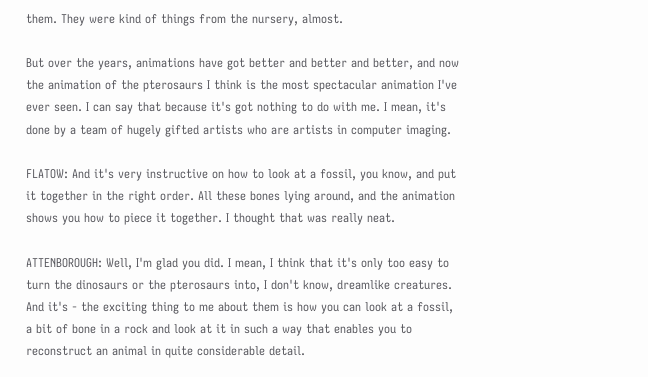them. They were kind of things from the nursery, almost.

But over the years, animations have got better and better and better, and now the animation of the pterosaurs I think is the most spectacular animation I've ever seen. I can say that because it's got nothing to do with me. I mean, it's done by a team of hugely gifted artists who are artists in computer imaging.

FLATOW: And it's very instructive on how to look at a fossil, you know, and put it together in the right order. All these bones lying around, and the animation shows you how to piece it together. I thought that was really neat.

ATTENBOROUGH: Well, I'm glad you did. I mean, I think that it's only too easy to turn the dinosaurs or the pterosaurs into, I don't know, dreamlike creatures. And it's - the exciting thing to me about them is how you can look at a fossil, a bit of bone in a rock and look at it in such a way that enables you to reconstruct an animal in quite considerable detail.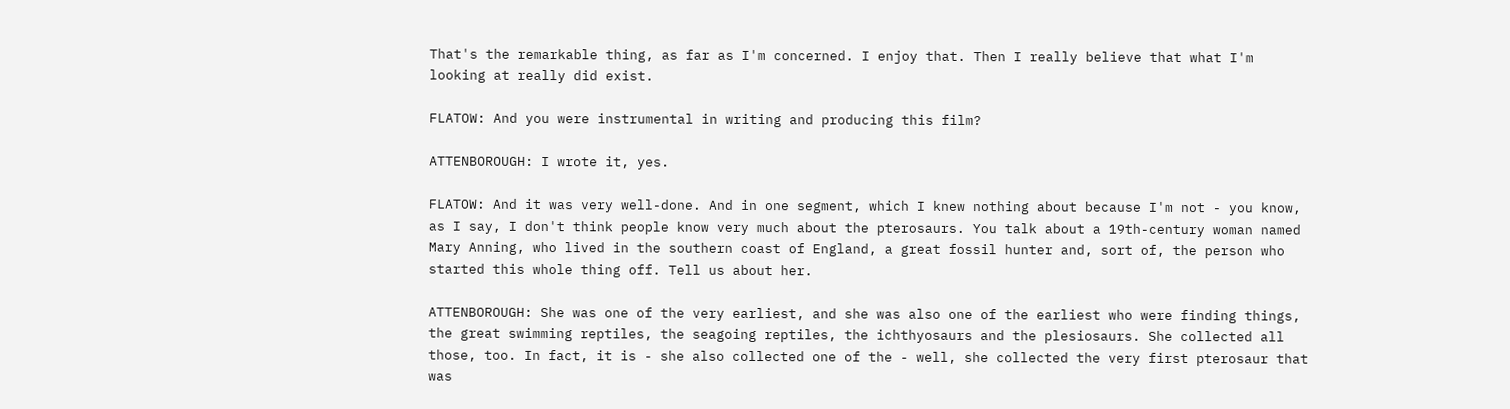That's the remarkable thing, as far as I'm concerned. I enjoy that. Then I really believe that what I'm looking at really did exist.

FLATOW: And you were instrumental in writing and producing this film?

ATTENBOROUGH: I wrote it, yes.

FLATOW: And it was very well-done. And in one segment, which I knew nothing about because I'm not - you know, as I say, I don't think people know very much about the pterosaurs. You talk about a 19th-century woman named Mary Anning, who lived in the southern coast of England, a great fossil hunter and, sort of, the person who started this whole thing off. Tell us about her.

ATTENBOROUGH: She was one of the very earliest, and she was also one of the earliest who were finding things, the great swimming reptiles, the seagoing reptiles, the ichthyosaurs and the plesiosaurs. She collected all those, too. In fact, it is - she also collected one of the - well, she collected the very first pterosaur that was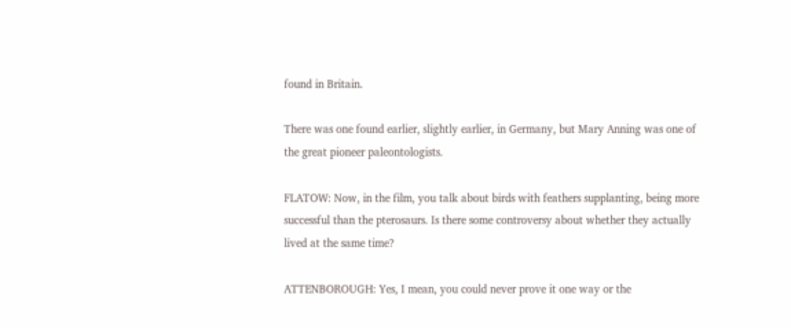found in Britain.

There was one found earlier, slightly earlier, in Germany, but Mary Anning was one of the great pioneer paleontologists.

FLATOW: Now, in the film, you talk about birds with feathers supplanting, being more successful than the pterosaurs. Is there some controversy about whether they actually lived at the same time?

ATTENBOROUGH: Yes, I mean, you could never prove it one way or the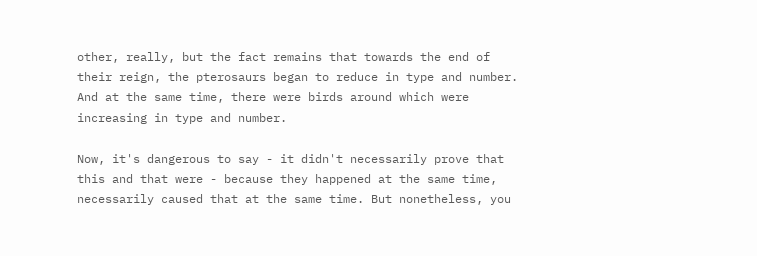other, really, but the fact remains that towards the end of their reign, the pterosaurs began to reduce in type and number. And at the same time, there were birds around which were increasing in type and number.

Now, it's dangerous to say - it didn't necessarily prove that this and that were - because they happened at the same time, necessarily caused that at the same time. But nonetheless, you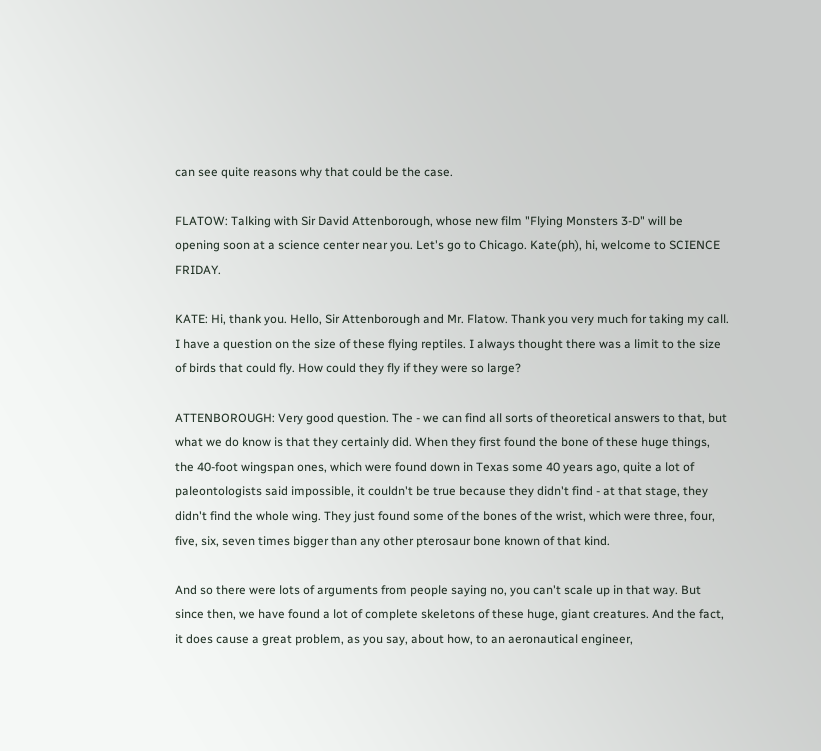can see quite reasons why that could be the case.

FLATOW: Talking with Sir David Attenborough, whose new film "Flying Monsters 3-D" will be opening soon at a science center near you. Let's go to Chicago. Kate(ph), hi, welcome to SCIENCE FRIDAY.

KATE: Hi, thank you. Hello, Sir Attenborough and Mr. Flatow. Thank you very much for taking my call. I have a question on the size of these flying reptiles. I always thought there was a limit to the size of birds that could fly. How could they fly if they were so large?

ATTENBOROUGH: Very good question. The - we can find all sorts of theoretical answers to that, but what we do know is that they certainly did. When they first found the bone of these huge things, the 40-foot wingspan ones, which were found down in Texas some 40 years ago, quite a lot of paleontologists said impossible, it couldn't be true because they didn't find - at that stage, they didn't find the whole wing. They just found some of the bones of the wrist, which were three, four, five, six, seven times bigger than any other pterosaur bone known of that kind.

And so there were lots of arguments from people saying no, you can't scale up in that way. But since then, we have found a lot of complete skeletons of these huge, giant creatures. And the fact, it does cause a great problem, as you say, about how, to an aeronautical engineer,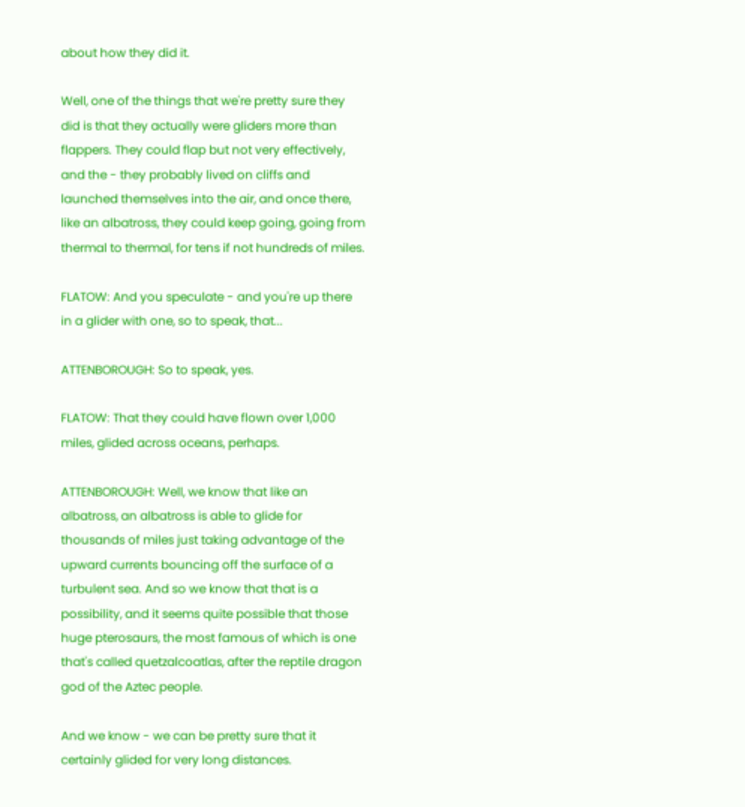about how they did it.

Well, one of the things that we're pretty sure they did is that they actually were gliders more than flappers. They could flap but not very effectively, and the - they probably lived on cliffs and launched themselves into the air, and once there, like an albatross, they could keep going, going from thermal to thermal, for tens if not hundreds of miles.

FLATOW: And you speculate - and you're up there in a glider with one, so to speak, that...

ATTENBOROUGH: So to speak, yes.

FLATOW: That they could have flown over 1,000 miles, glided across oceans, perhaps.

ATTENBOROUGH: Well, we know that like an albatross, an albatross is able to glide for thousands of miles just taking advantage of the upward currents bouncing off the surface of a turbulent sea. And so we know that that is a possibility, and it seems quite possible that those huge pterosaurs, the most famous of which is one that's called quetzalcoatlas, after the reptile dragon god of the Aztec people.

And we know - we can be pretty sure that it certainly glided for very long distances.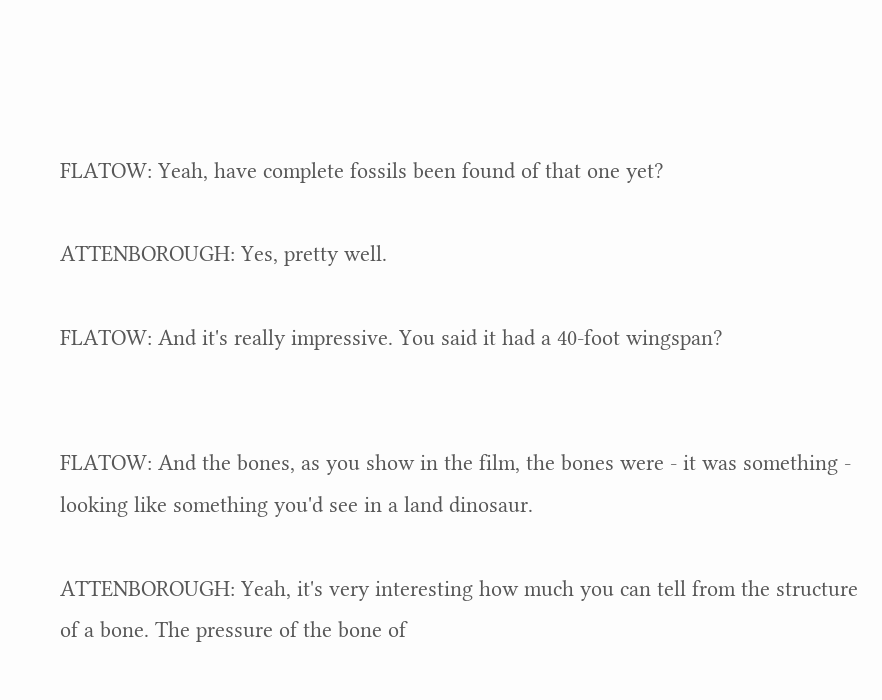FLATOW: Yeah, have complete fossils been found of that one yet?

ATTENBOROUGH: Yes, pretty well.

FLATOW: And it's really impressive. You said it had a 40-foot wingspan?


FLATOW: And the bones, as you show in the film, the bones were - it was something - looking like something you'd see in a land dinosaur.

ATTENBOROUGH: Yeah, it's very interesting how much you can tell from the structure of a bone. The pressure of the bone of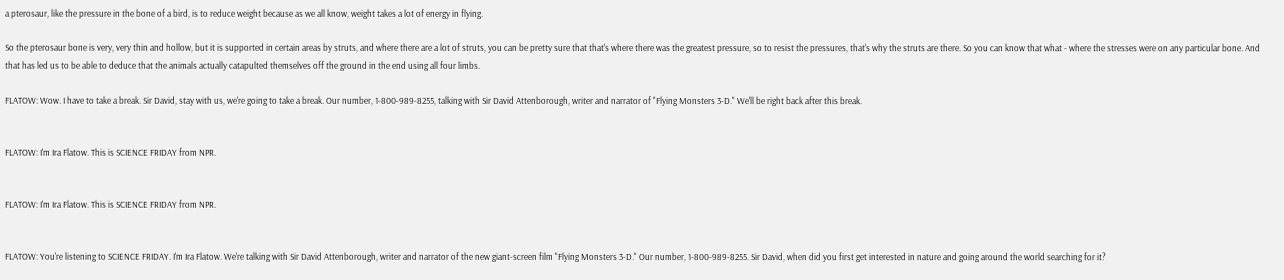a pterosaur, like the pressure in the bone of a bird, is to reduce weight because as we all know, weight takes a lot of energy in flying.

So the pterosaur bone is very, very thin and hollow, but it is supported in certain areas by struts, and where there are a lot of struts, you can be pretty sure that that's where there was the greatest pressure, so to resist the pressures, that's why the struts are there. So you can know that what - where the stresses were on any particular bone. And that has led us to be able to deduce that the animals actually catapulted themselves off the ground in the end using all four limbs.

FLATOW: Wow. I have to take a break. Sir David, stay with us, we're going to take a break. Our number, 1-800-989-8255, talking with Sir David Attenborough, writer and narrator of "Flying Monsters 3-D." We'll be right back after this break.


FLATOW: I'm Ira Flatow. This is SCIENCE FRIDAY from NPR.


FLATOW: I'm Ira Flatow. This is SCIENCE FRIDAY from NPR.


FLATOW: You're listening to SCIENCE FRIDAY. I'm Ira Flatow. We're talking with Sir David Attenborough, writer and narrator of the new giant-screen film "Flying Monsters 3-D." Our number, 1-800-989-8255. Sir David, when did you first get interested in nature and going around the world searching for it?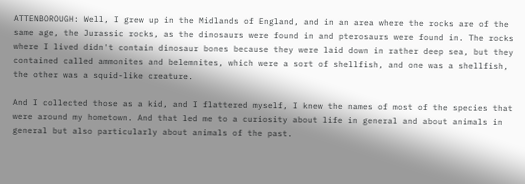ATTENBOROUGH: Well, I grew up in the Midlands of England, and in an area where the rocks are of the same age, the Jurassic rocks, as the dinosaurs were found in and pterosaurs were found in. The rocks where I lived didn't contain dinosaur bones because they were laid down in rather deep sea, but they contained called ammonites and belemnites, which were a sort of shellfish, and one was a shellfish, the other was a squid-like creature.

And I collected those as a kid, and I flattered myself, I knew the names of most of the species that were around my hometown. And that led me to a curiosity about life in general and about animals in general but also particularly about animals of the past.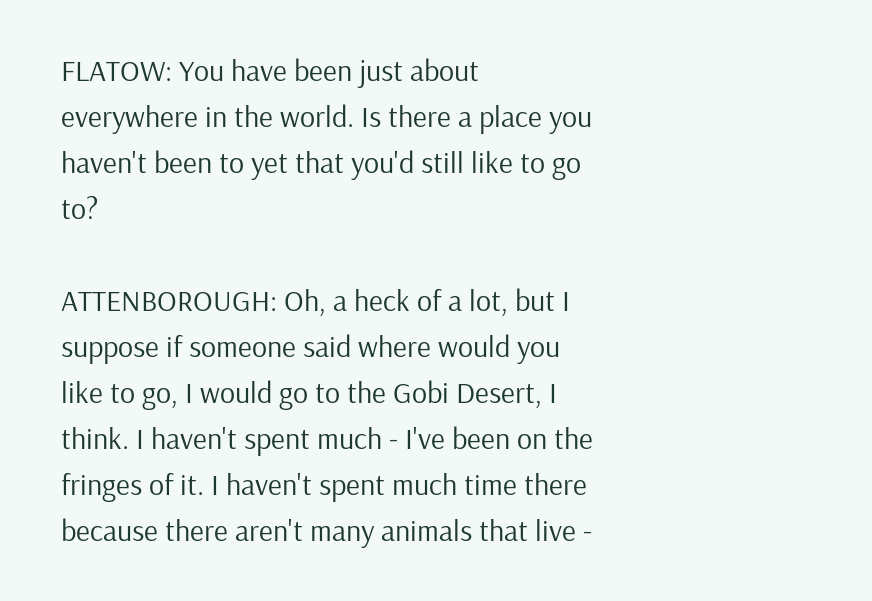FLATOW: You have been just about everywhere in the world. Is there a place you haven't been to yet that you'd still like to go to?

ATTENBOROUGH: Oh, a heck of a lot, but I suppose if someone said where would you like to go, I would go to the Gobi Desert, I think. I haven't spent much - I've been on the fringes of it. I haven't spent much time there because there aren't many animals that live -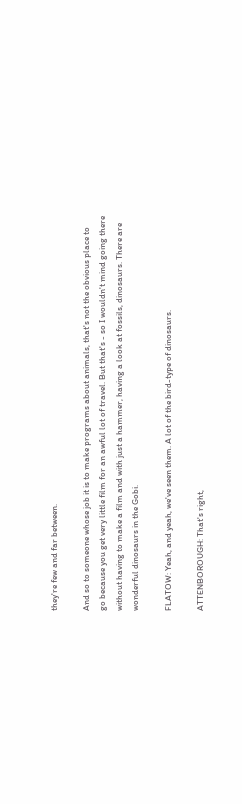they're few and far between.

And so to someone whose job it is to make programs about animals, that's not the obvious place to go because you get very little film for an awful lot of travel. But that's - so I wouldn't mind going there without having to make a film and with just a hammer, having a look at fossils, dinosaurs. There are wonderful dinosaurs in the Gobi.

FLATOW: Yeah, and yeah, we've seen them. A lot of the bird-type of dinosaurs.

ATTENBOROUGH: That's right,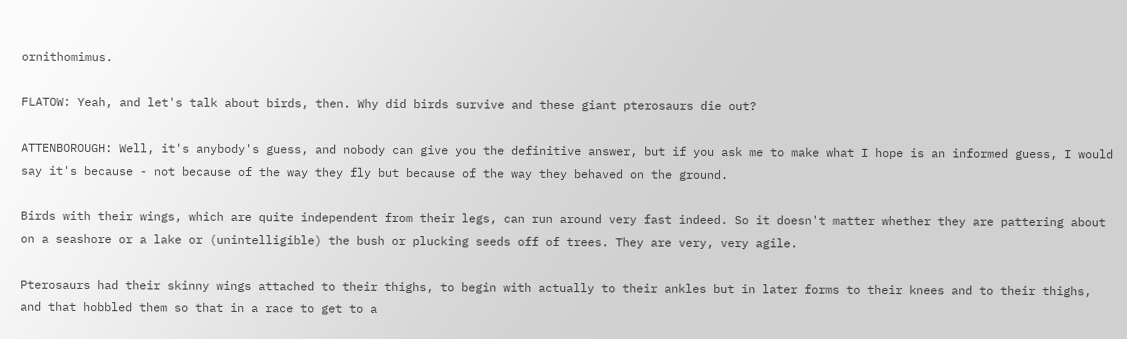ornithomimus.

FLATOW: Yeah, and let's talk about birds, then. Why did birds survive and these giant pterosaurs die out?

ATTENBOROUGH: Well, it's anybody's guess, and nobody can give you the definitive answer, but if you ask me to make what I hope is an informed guess, I would say it's because - not because of the way they fly but because of the way they behaved on the ground.

Birds with their wings, which are quite independent from their legs, can run around very fast indeed. So it doesn't matter whether they are pattering about on a seashore or a lake or (unintelligible) the bush or plucking seeds off of trees. They are very, very agile.

Pterosaurs had their skinny wings attached to their thighs, to begin with actually to their ankles but in later forms to their knees and to their thighs, and that hobbled them so that in a race to get to a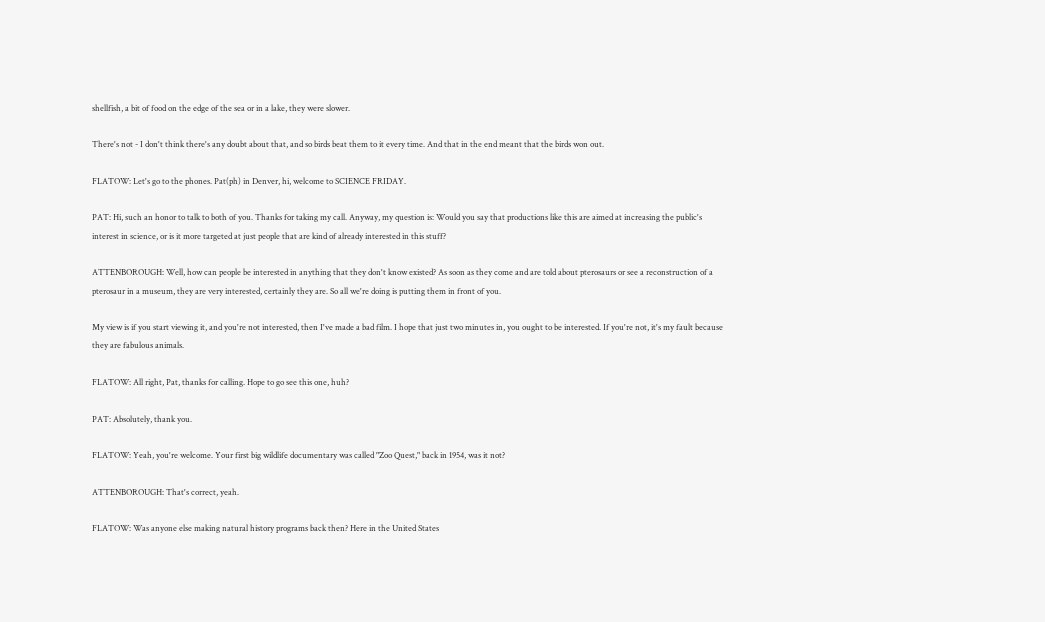shellfish, a bit of food on the edge of the sea or in a lake, they were slower.

There's not - I don't think there's any doubt about that, and so birds beat them to it every time. And that in the end meant that the birds won out.

FLATOW: Let's go to the phones. Pat(ph) in Denver, hi, welcome to SCIENCE FRIDAY.

PAT: Hi, such an honor to talk to both of you. Thanks for taking my call. Anyway, my question is: Would you say that productions like this are aimed at increasing the public's interest in science, or is it more targeted at just people that are kind of already interested in this stuff?

ATTENBOROUGH: Well, how can people be interested in anything that they don't know existed? As soon as they come and are told about pterosaurs or see a reconstruction of a pterosaur in a museum, they are very interested, certainly they are. So all we're doing is putting them in front of you.

My view is if you start viewing it, and you're not interested, then I've made a bad film. I hope that just two minutes in, you ought to be interested. If you're not, it's my fault because they are fabulous animals.

FLATOW: All right, Pat, thanks for calling. Hope to go see this one, huh?

PAT: Absolutely, thank you.

FLATOW: Yeah, you're welcome. Your first big wildlife documentary was called "Zoo Quest," back in 1954, was it not?

ATTENBOROUGH: That's correct, yeah.

FLATOW: Was anyone else making natural history programs back then? Here in the United States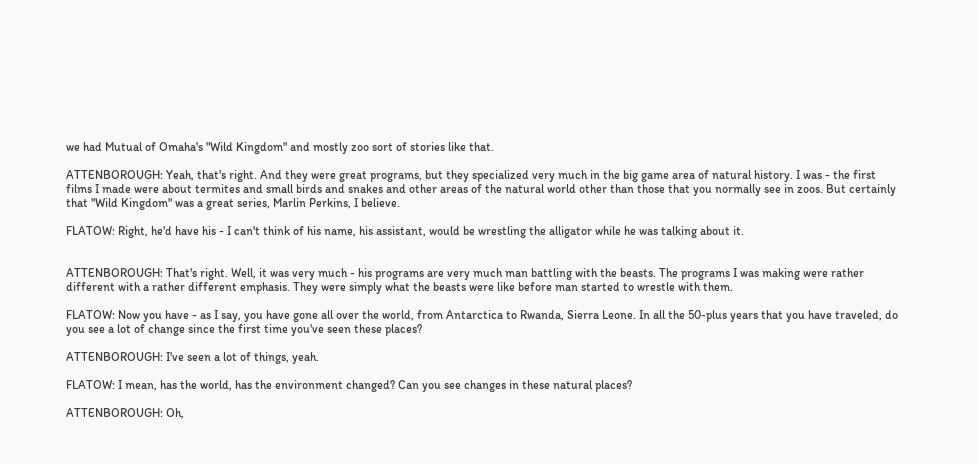we had Mutual of Omaha's "Wild Kingdom" and mostly zoo sort of stories like that.

ATTENBOROUGH: Yeah, that's right. And they were great programs, but they specialized very much in the big game area of natural history. I was - the first films I made were about termites and small birds and snakes and other areas of the natural world other than those that you normally see in zoos. But certainly that "Wild Kingdom" was a great series, Marlin Perkins, I believe.

FLATOW: Right, he'd have his - I can't think of his name, his assistant, would be wrestling the alligator while he was talking about it.


ATTENBOROUGH: That's right. Well, it was very much - his programs are very much man battling with the beasts. The programs I was making were rather different with a rather different emphasis. They were simply what the beasts were like before man started to wrestle with them.

FLATOW: Now you have - as I say, you have gone all over the world, from Antarctica to Rwanda, Sierra Leone. In all the 50-plus years that you have traveled, do you see a lot of change since the first time you've seen these places?

ATTENBOROUGH: I've seen a lot of things, yeah.

FLATOW: I mean, has the world, has the environment changed? Can you see changes in these natural places?

ATTENBOROUGH: Oh,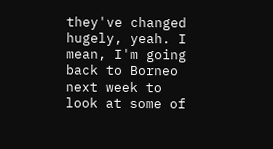they've changed hugely, yeah. I mean, I'm going back to Borneo next week to look at some of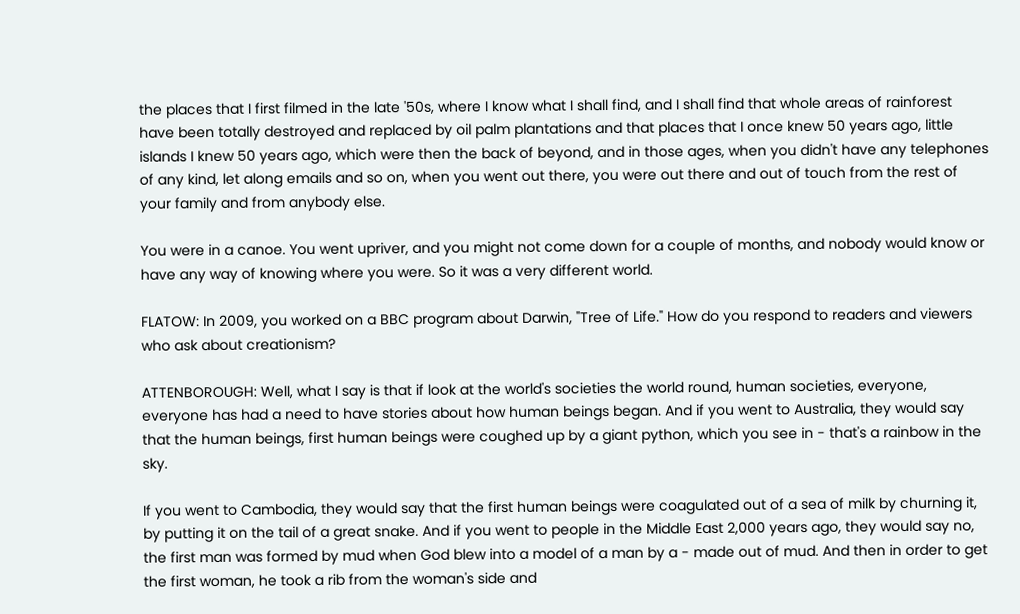the places that I first filmed in the late '50s, where I know what I shall find, and I shall find that whole areas of rainforest have been totally destroyed and replaced by oil palm plantations and that places that I once knew 50 years ago, little islands I knew 50 years ago, which were then the back of beyond, and in those ages, when you didn't have any telephones of any kind, let along emails and so on, when you went out there, you were out there and out of touch from the rest of your family and from anybody else.

You were in a canoe. You went upriver, and you might not come down for a couple of months, and nobody would know or have any way of knowing where you were. So it was a very different world.

FLATOW: In 2009, you worked on a BBC program about Darwin, "Tree of Life." How do you respond to readers and viewers who ask about creationism?

ATTENBOROUGH: Well, what I say is that if look at the world's societies the world round, human societies, everyone, everyone has had a need to have stories about how human beings began. And if you went to Australia, they would say that the human beings, first human beings were coughed up by a giant python, which you see in - that's a rainbow in the sky.

If you went to Cambodia, they would say that the first human beings were coagulated out of a sea of milk by churning it, by putting it on the tail of a great snake. And if you went to people in the Middle East 2,000 years ago, they would say no, the first man was formed by mud when God blew into a model of a man by a - made out of mud. And then in order to get the first woman, he took a rib from the woman's side and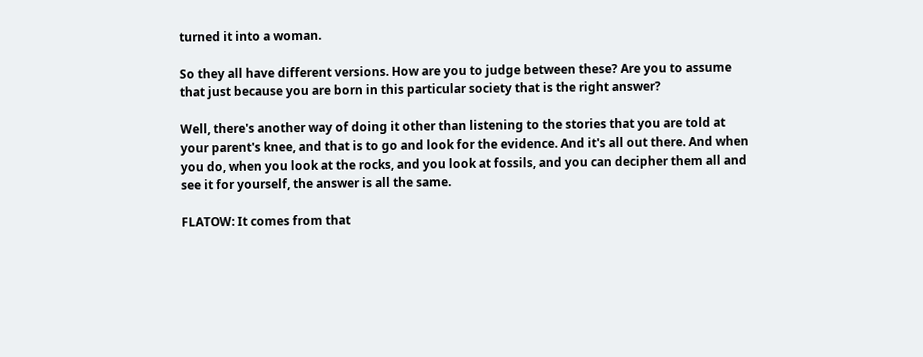turned it into a woman.

So they all have different versions. How are you to judge between these? Are you to assume that just because you are born in this particular society that is the right answer?

Well, there's another way of doing it other than listening to the stories that you are told at your parent's knee, and that is to go and look for the evidence. And it's all out there. And when you do, when you look at the rocks, and you look at fossils, and you can decipher them all and see it for yourself, the answer is all the same.

FLATOW: It comes from that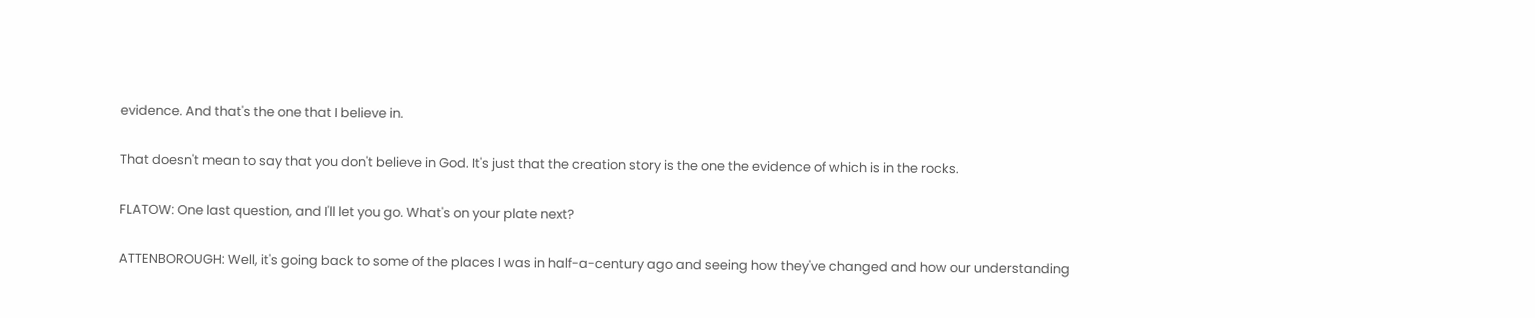evidence. And that's the one that I believe in.

That doesn't mean to say that you don't believe in God. It's just that the creation story is the one the evidence of which is in the rocks.

FLATOW: One last question, and I'll let you go. What's on your plate next?

ATTENBOROUGH: Well, it's going back to some of the places I was in half-a-century ago and seeing how they've changed and how our understanding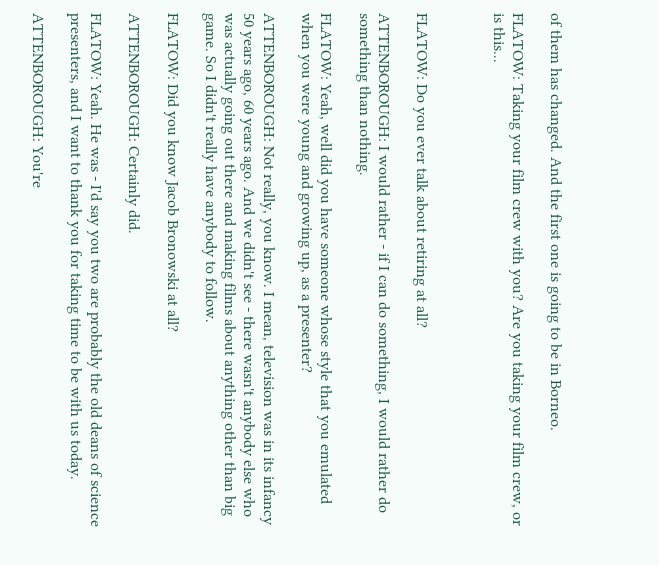of them has changed. And the first one is going to be in Borneo.

FLATOW: Taking your film crew with you? Are you taking your film crew, or is this...



FLATOW: Do you ever talk about retiring at all?

ATTENBOROUGH: I would rather - if I can do something, I would rather do something than nothing.

FLATOW: Yeah, well did you have someone whose style that you emulated when you were young and growing up, as a presenter?

ATTENBOROUGH: Not really, you know. I mean, television was in its infancy 50 years ago, 60 years ago. And we didn't see - there wasn't anybody else who was actually going out there and making films about anything other than big game. So I didn't really have anybody to follow.

FLATOW: Did you know Jacob Bronowski at all?

ATTENBOROUGH: Certainly did.

FLATOW: Yeah. He was - I'd say you two are probably the old deans of science presenters, and I want to thank you for taking time to be with us today.

ATTENBOROUGH: You're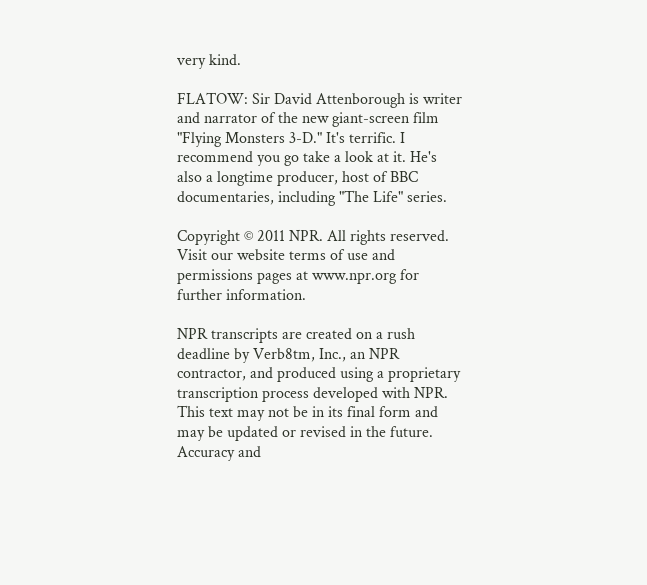very kind.

FLATOW: Sir David Attenborough is writer and narrator of the new giant-screen film "Flying Monsters 3-D." It's terrific. I recommend you go take a look at it. He's also a longtime producer, host of BBC documentaries, including "The Life" series.

Copyright © 2011 NPR. All rights reserved. Visit our website terms of use and permissions pages at www.npr.org for further information.

NPR transcripts are created on a rush deadline by Verb8tm, Inc., an NPR contractor, and produced using a proprietary transcription process developed with NPR. This text may not be in its final form and may be updated or revised in the future. Accuracy and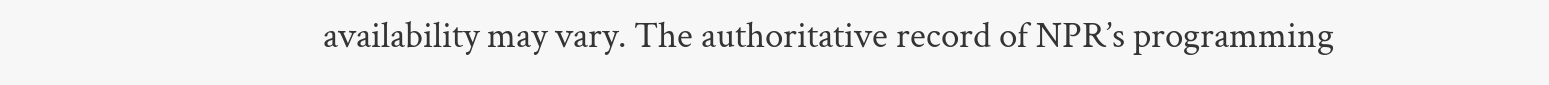availability may vary. The authoritative record of NPR’s programming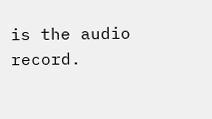is the audio record.